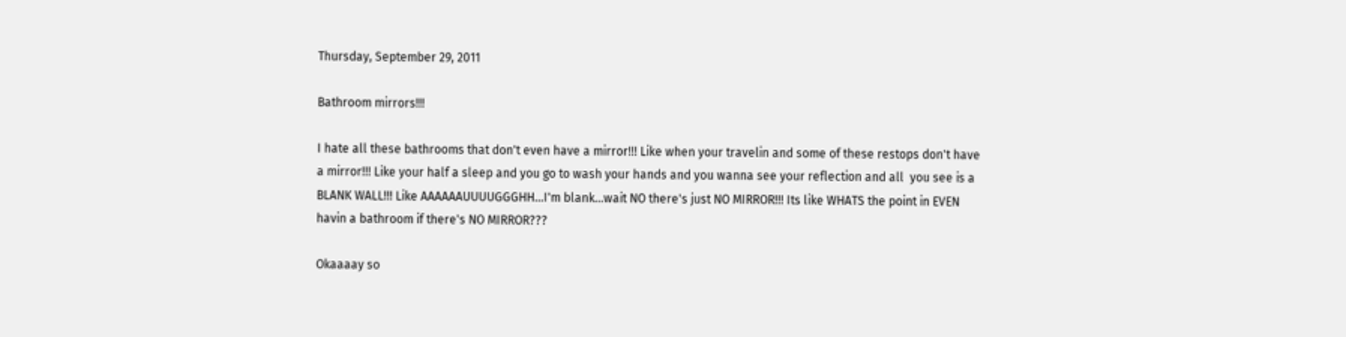Thursday, September 29, 2011

Bathroom mirrors!!!

I hate all these bathrooms that don't even have a mirror!!! Like when your travelin and some of these restops don't have a mirror!!! Like your half a sleep and you go to wash your hands and you wanna see your reflection and all  you see is a BLANK WALL!!! Like AAAAAAUUUUGGGHH...I'm blank...wait NO there's just NO MIRROR!!! Its like WHATS the point in EVEN havin a bathroom if there's NO MIRROR???

Okaaaay so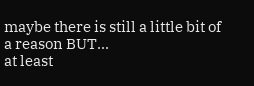maybe there is still a little bit of a reason BUT...
at least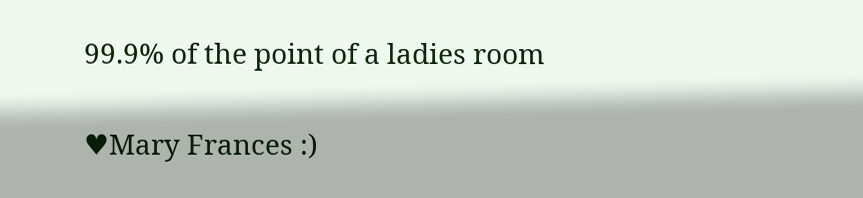99.9% of the point of a ladies room

♥Mary Frances :)